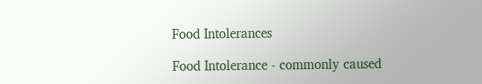Food Intolerances

Food Intolerance - commonly caused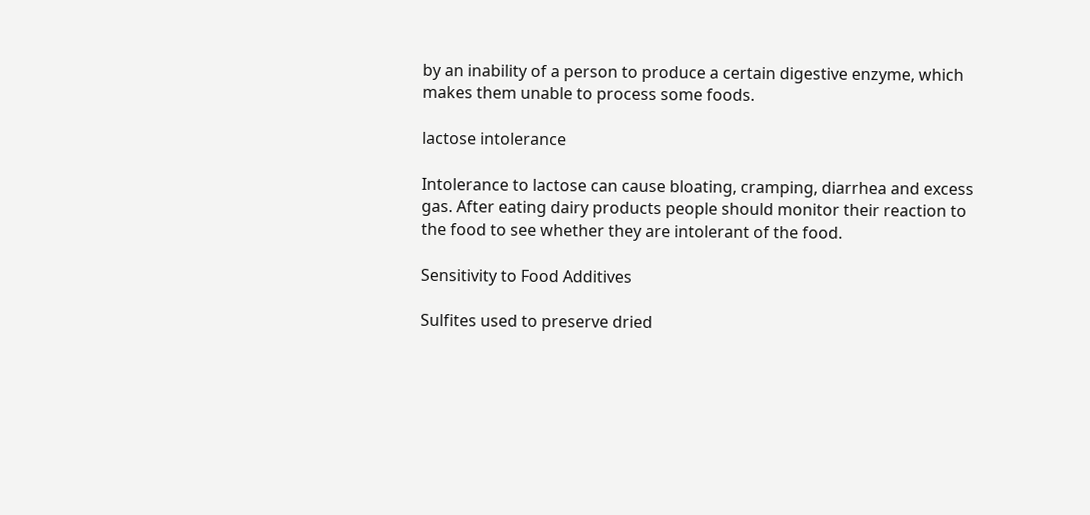by an inability of a person to produce a certain digestive enzyme, which makes them unable to process some foods.

lactose intolerance

Intolerance to lactose can cause bloating, cramping, diarrhea and excess gas. After eating dairy products people should monitor their reaction to the food to see whether they are intolerant of the food.

Sensitivity to Food Additives

Sulfites used to preserve dried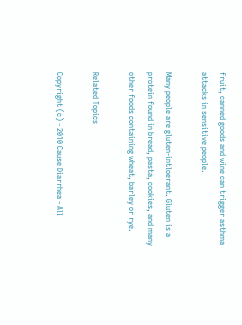fruit, canned goods and wine can trigger asthma attacks in sensitive people.

Many people are gluten-intloerant. Gluten is a protein found in bread, pasta, cookies, and many other foods containing wheat, barley or rye.

Related Topics

Copyright (c) - 2010 Cause Diarrhea - All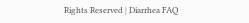Rights Reserved | Diarrhea FAQ